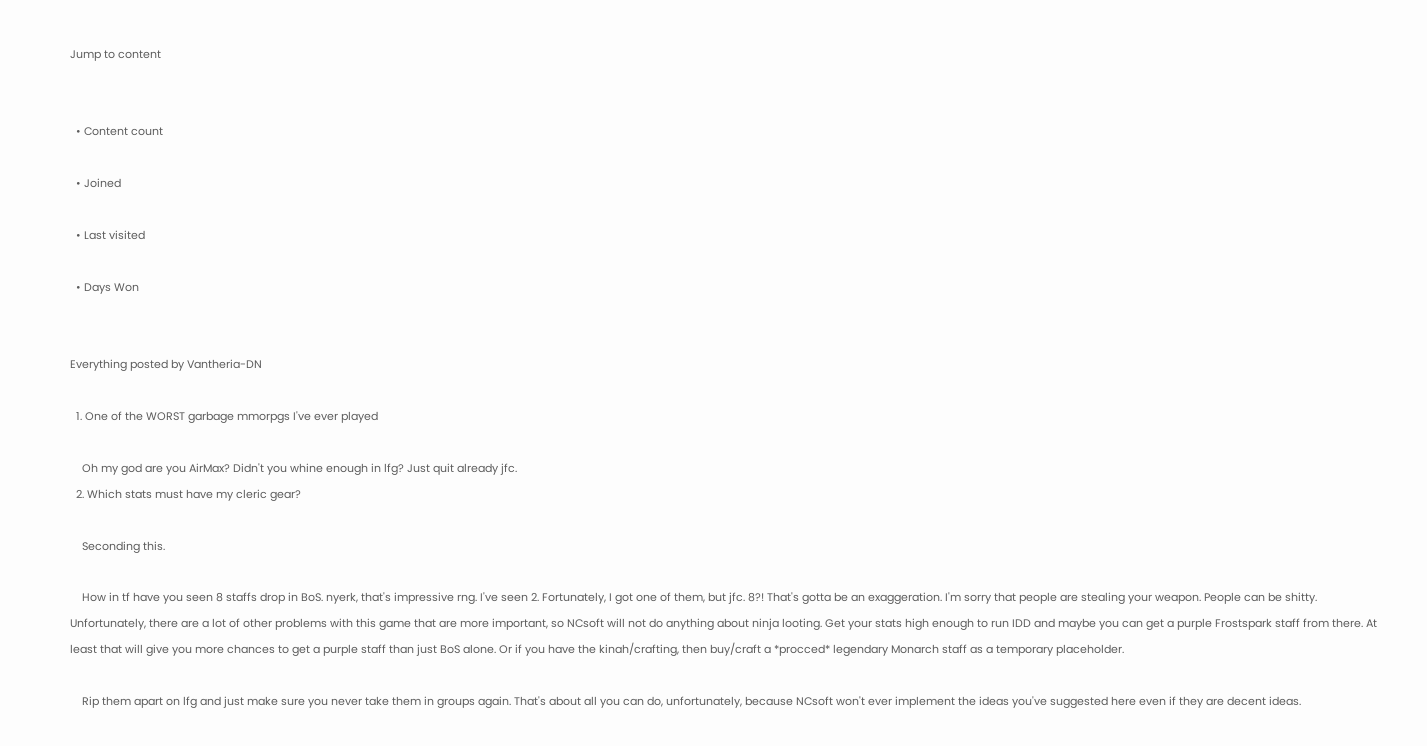Jump to content


  • Content count

  • Joined

  • Last visited

  • Days Won


Everything posted by Vantheria-DN

  1. One of the WORST garbage mmorpgs I've ever played

    Oh my god are you AirMax? Didn't you whine enough in lfg? Just quit already jfc.
  2. Which stats must have my cleric gear?

    Seconding this.

    How in tf have you seen 8 staffs drop in BoS. nyerk, that's impressive rng. I've seen 2. Fortunately, I got one of them, but jfc. 8?! That's gotta be an exaggeration. I'm sorry that people are stealing your weapon. People can be shitty. Unfortunately, there are a lot of other problems with this game that are more important, so NCsoft will not do anything about ninja looting. Get your stats high enough to run IDD and maybe you can get a purple Frostspark staff from there. At least that will give you more chances to get a purple staff than just BoS alone. Or if you have the kinah/crafting, then buy/craft a *procced* legendary Monarch staff as a temporary placeholder.

    Rip them apart on lfg and just make sure you never take them in groups again. That's about all you can do, unfortunately, because NCsoft won't ever implement the ideas you've suggested here even if they are decent ideas.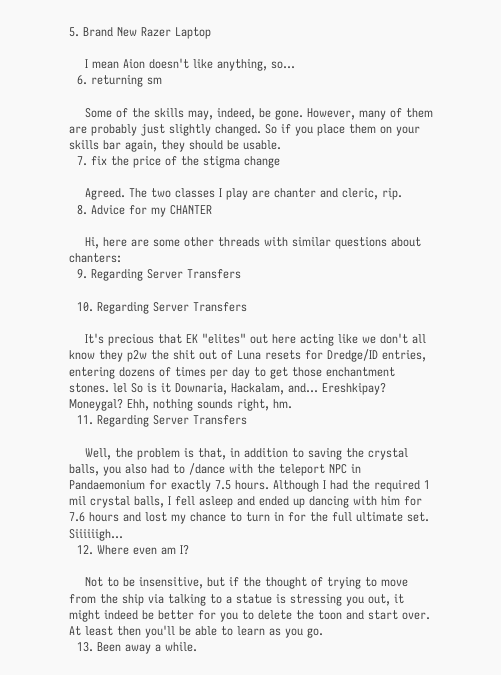5. Brand New Razer Laptop

    I mean Aion doesn't like anything, so...
  6. returning sm

    Some of the skills may, indeed, be gone. However, many of them are probably just slightly changed. So if you place them on your skills bar again, they should be usable.
  7. fix the price of the stigma change

    Agreed. The two classes I play are chanter and cleric, rip.
  8. Advice for my CHANTER

    Hi, here are some other threads with similar questions about chanters:
  9. Regarding Server Transfers

  10. Regarding Server Transfers

    It's precious that EK "elites" out here acting like we don't all know they p2w the shit out of Luna resets for Dredge/ID entries, entering dozens of times per day to get those enchantment stones. lel So is it Downaria, Hackalam, and... Ereshkipay? Moneygal? Ehh, nothing sounds right, hm.
  11. Regarding Server Transfers

    Well, the problem is that, in addition to saving the crystal balls, you also had to /dance with the teleport NPC in Pandaemonium for exactly 7.5 hours. Although I had the required 1 mil crystal balls, I fell asleep and ended up dancing with him for 7.6 hours and lost my chance to turn in for the full ultimate set. Siiiiiigh...
  12. Where even am I?

    Not to be insensitive, but if the thought of trying to move from the ship via talking to a statue is stressing you out, it might indeed be better for you to delete the toon and start over. At least then you'll be able to learn as you go.
  13. Been away a while.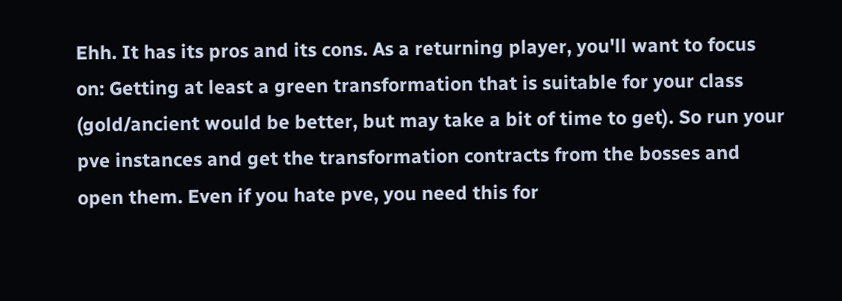Ehh. It has its pros and its cons. As a returning player, you'll want to focus on: Getting at least a green transformation that is suitable for your class (gold/ancient would be better, but may take a bit of time to get). So run your pve instances and get the transformation contracts from the bosses and open them. Even if you hate pve, you need this for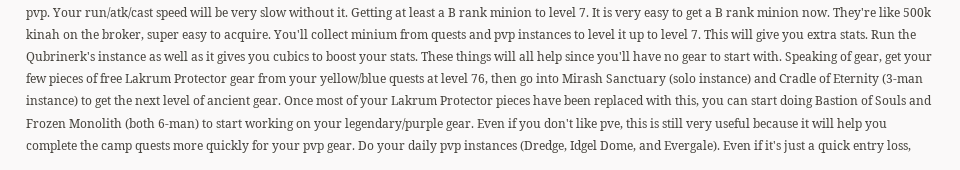pvp. Your run/atk/cast speed will be very slow without it. Getting at least a B rank minion to level 7. It is very easy to get a B rank minion now. They're like 500k kinah on the broker, super easy to acquire. You'll collect minium from quests and pvp instances to level it up to level 7. This will give you extra stats. Run the Qubrinerk's instance as well as it gives you cubics to boost your stats. These things will all help since you'll have no gear to start with. Speaking of gear, get your few pieces of free Lakrum Protector gear from your yellow/blue quests at level 76, then go into Mirash Sanctuary (solo instance) and Cradle of Eternity (3-man instance) to get the next level of ancient gear. Once most of your Lakrum Protector pieces have been replaced with this, you can start doing Bastion of Souls and Frozen Monolith (both 6-man) to start working on your legendary/purple gear. Even if you don't like pve, this is still very useful because it will help you complete the camp quests more quickly for your pvp gear. Do your daily pvp instances (Dredge, Idgel Dome, and Evergale). Even if it's just a quick entry loss,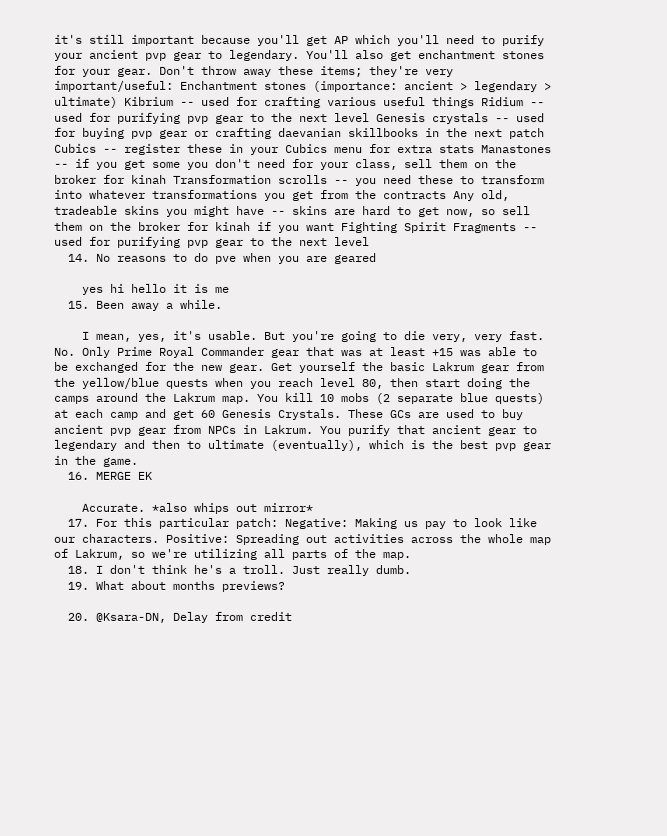it's still important because you'll get AP which you'll need to purify your ancient pvp gear to legendary. You'll also get enchantment stones for your gear. Don't throw away these items; they're very important/useful: Enchantment stones (importance: ancient > legendary > ultimate) Kibrium -- used for crafting various useful things Ridium -- used for purifying pvp gear to the next level Genesis crystals -- used for buying pvp gear or crafting daevanian skillbooks in the next patch Cubics -- register these in your Cubics menu for extra stats Manastones -- if you get some you don't need for your class, sell them on the broker for kinah Transformation scrolls -- you need these to transform into whatever transformations you get from the contracts Any old, tradeable skins you might have -- skins are hard to get now, so sell them on the broker for kinah if you want Fighting Spirit Fragments -- used for purifying pvp gear to the next level
  14. No reasons to do pve when you are geared

    yes hi hello it is me
  15. Been away a while.

    I mean, yes, it's usable. But you're going to die very, very fast. No. Only Prime Royal Commander gear that was at least +15 was able to be exchanged for the new gear. Get yourself the basic Lakrum gear from the yellow/blue quests when you reach level 80, then start doing the camps around the Lakrum map. You kill 10 mobs (2 separate blue quests) at each camp and get 60 Genesis Crystals. These GCs are used to buy ancient pvp gear from NPCs in Lakrum. You purify that ancient gear to legendary and then to ultimate (eventually), which is the best pvp gear in the game.
  16. MERGE EK

    Accurate. *also whips out mirror*
  17. For this particular patch: Negative: Making us pay to look like our characters. Positive: Spreading out activities across the whole map of Lakrum, so we're utilizing all parts of the map.
  18. I don't think he's a troll. Just really dumb.
  19. What about months previews?

  20. @Ksara-DN, Delay from credit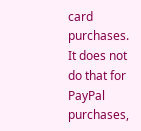card purchases. It does not do that for PayPal purchases,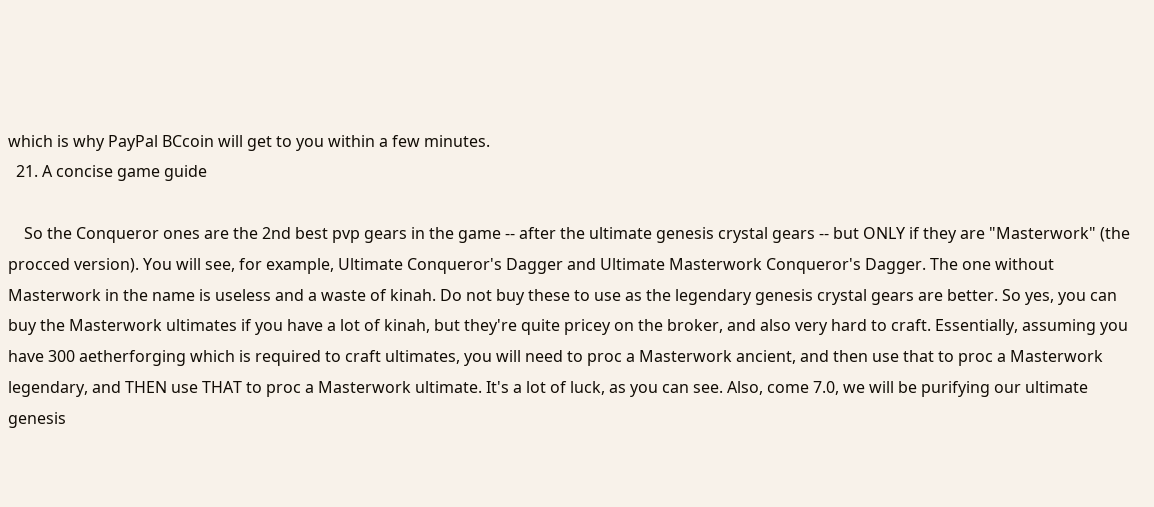which is why PayPal BCcoin will get to you within a few minutes.
  21. A concise game guide

    So the Conqueror ones are the 2nd best pvp gears in the game -- after the ultimate genesis crystal gears -- but ONLY if they are "Masterwork" (the procced version). You will see, for example, Ultimate Conqueror's Dagger and Ultimate Masterwork Conqueror's Dagger. The one without Masterwork in the name is useless and a waste of kinah. Do not buy these to use as the legendary genesis crystal gears are better. So yes, you can buy the Masterwork ultimates if you have a lot of kinah, but they're quite pricey on the broker, and also very hard to craft. Essentially, assuming you have 300 aetherforging which is required to craft ultimates, you will need to proc a Masterwork ancient, and then use that to proc a Masterwork legendary, and THEN use THAT to proc a Masterwork ultimate. It's a lot of luck, as you can see. Also, come 7.0, we will be purifying our ultimate genesis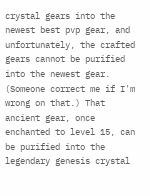crystal gears into the newest best pvp gear, and unfortunately, the crafted gears cannot be purified into the newest gear. (Someone correct me if I'm wrong on that.) That ancient gear, once enchanted to level 15, can be purified into the legendary genesis crystal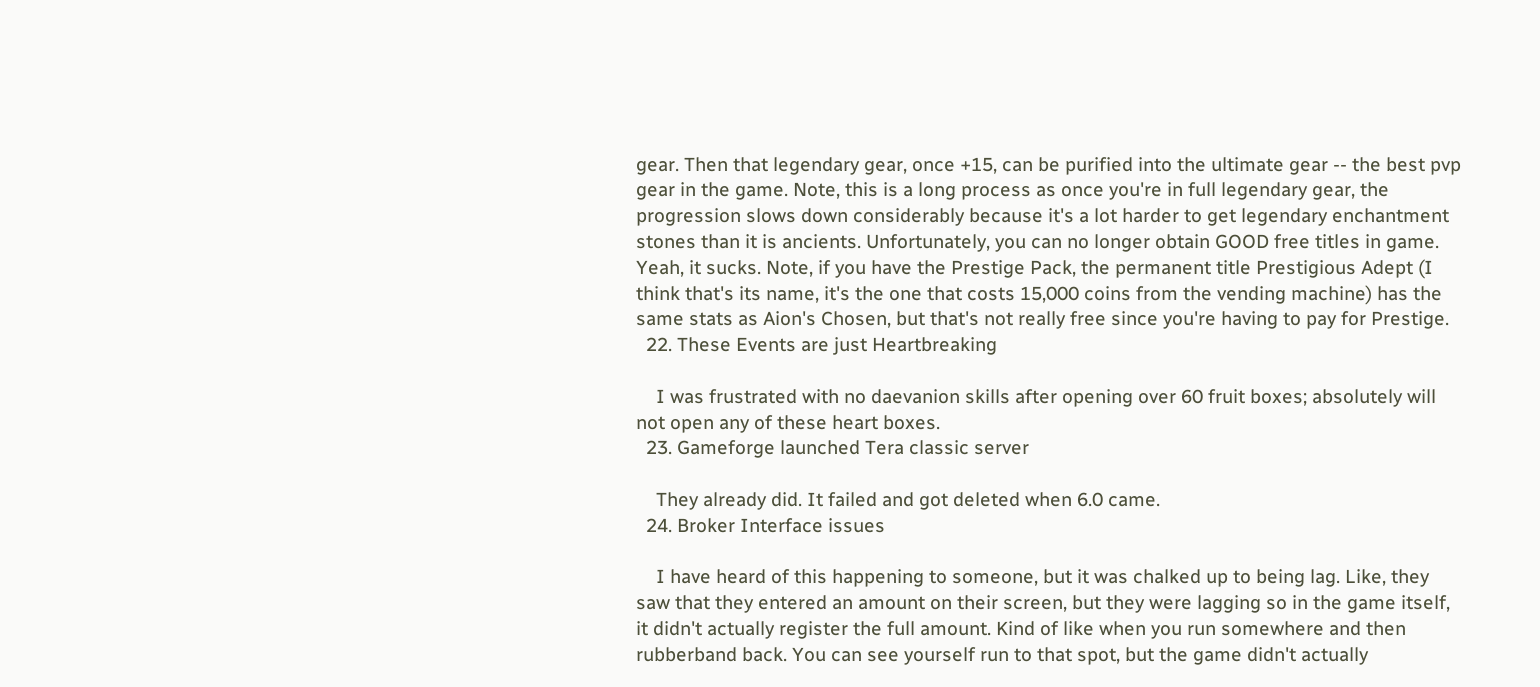gear. Then that legendary gear, once +15, can be purified into the ultimate gear -- the best pvp gear in the game. Note, this is a long process as once you're in full legendary gear, the progression slows down considerably because it's a lot harder to get legendary enchantment stones than it is ancients. Unfortunately, you can no longer obtain GOOD free titles in game. Yeah, it sucks. Note, if you have the Prestige Pack, the permanent title Prestigious Adept (I think that's its name, it's the one that costs 15,000 coins from the vending machine) has the same stats as Aion's Chosen, but that's not really free since you're having to pay for Prestige.
  22. These Events are just Heartbreaking

    I was frustrated with no daevanion skills after opening over 60 fruit boxes; absolutely will not open any of these heart boxes.
  23. Gameforge launched Tera classic server

    They already did. It failed and got deleted when 6.0 came.
  24. Broker Interface issues

    I have heard of this happening to someone, but it was chalked up to being lag. Like, they saw that they entered an amount on their screen, but they were lagging so in the game itself, it didn't actually register the full amount. Kind of like when you run somewhere and then rubberband back. You can see yourself run to that spot, but the game didn't actually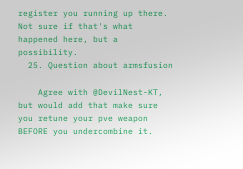register you running up there. Not sure if that's what happened here, but a possibility.
  25. Question about armsfusion

    Agree with @DevilNest-KT, but would add that make sure you retune your pve weapon BEFORE you undercombine it.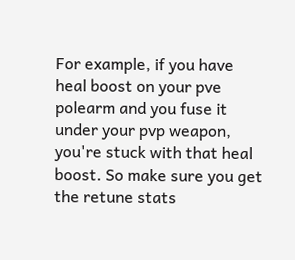For example, if you have heal boost on your pve polearm and you fuse it under your pvp weapon, you're stuck with that heal boost. So make sure you get the retune stats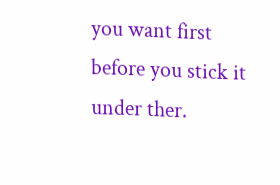you want first before you stick it under ther.